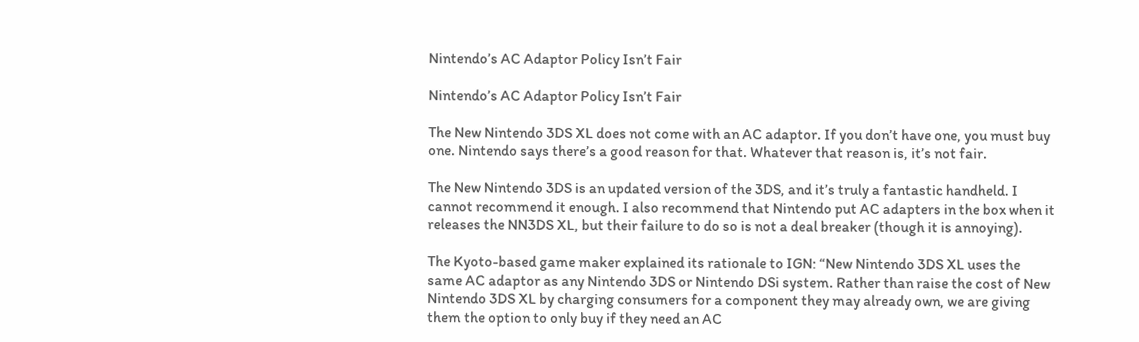Nintendo’s AC Adaptor Policy Isn’t Fair

Nintendo’s AC Adaptor Policy Isn’t Fair

The New Nintendo 3DS XL does not come with an AC adaptor. If you don’t have one, you must buy one. Nintendo says there’s a good reason for that. Whatever that reason is, it’s not fair.

The New Nintendo 3DS is an updated version of the 3DS, and it’s truly a fantastic handheld. I cannot recommend it enough. I also recommend that Nintendo put AC adapters in the box when it releases the NN3DS XL, but their failure to do so is not a deal breaker (though it is annoying).

The Kyoto-based game maker explained its rationale to IGN: “New Nintendo 3DS XL uses the same AC adaptor as any Nintendo 3DS or Nintendo DSi system. Rather than raise the cost of New Nintendo 3DS XL by charging consumers for a component they may already own, we are giving them the option to only buy if they need an AC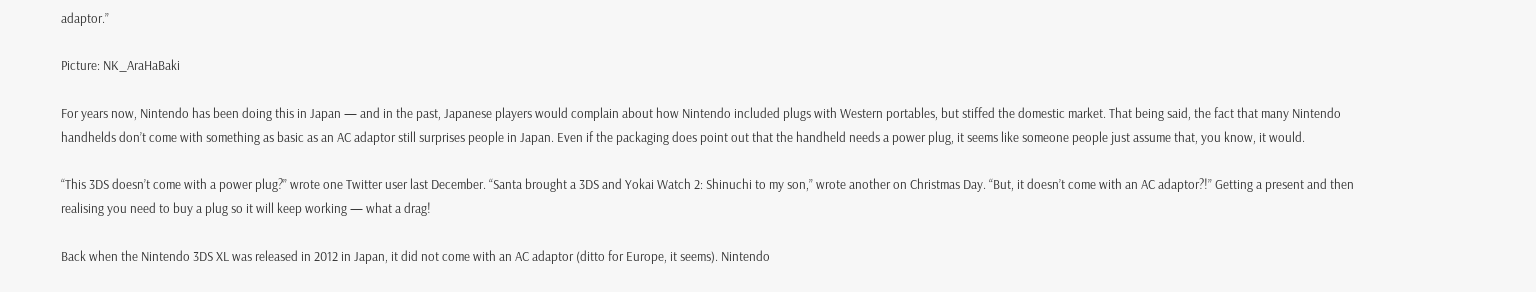adaptor.”

Picture: NK_AraHaBaki

For years now, Nintendo has been doing this in Japan — and in the past, Japanese players would complain about how Nintendo included plugs with Western portables, but stiffed the domestic market. That being said, the fact that many Nintendo handhelds don’t come with something as basic as an AC adaptor still surprises people in Japan. Even if the packaging does point out that the handheld needs a power plug, it seems like someone people just assume that, you know, it would.

“This 3DS doesn’t come with a power plug?” wrote one Twitter user last December. “Santa brought a 3DS and Yokai Watch 2: Shinuchi to my son,” wrote another on Christmas Day. “But, it doesn’t come with an AC adaptor?!” Getting a present and then realising you need to buy a plug so it will keep working — what a drag!

Back when the Nintendo 3DS XL was released in 2012 in Japan, it did not come with an AC adaptor (ditto for Europe, it seems). Nintendo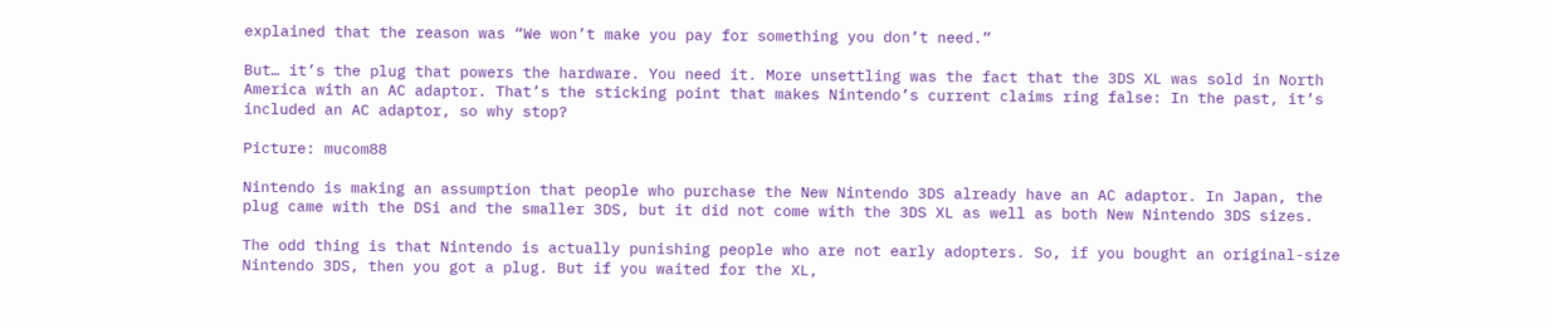explained that the reason was “We won’t make you pay for something you don’t need.”

But… it’s the plug that powers the hardware. You need it. More unsettling was the fact that the 3DS XL was sold in North America with an AC adaptor. That’s the sticking point that makes Nintendo’s current claims ring false: In the past, it’s included an AC adaptor, so why stop?

Picture: mucom88

Nintendo is making an assumption that people who purchase the New Nintendo 3DS already have an AC adaptor. In Japan, the plug came with the DSi and the smaller 3DS, but it did not come with the 3DS XL as well as both New Nintendo 3DS sizes.

The odd thing is that Nintendo is actually punishing people who are not early adopters. So, if you bought an original-size Nintendo 3DS, then you got a plug. But if you waited for the XL,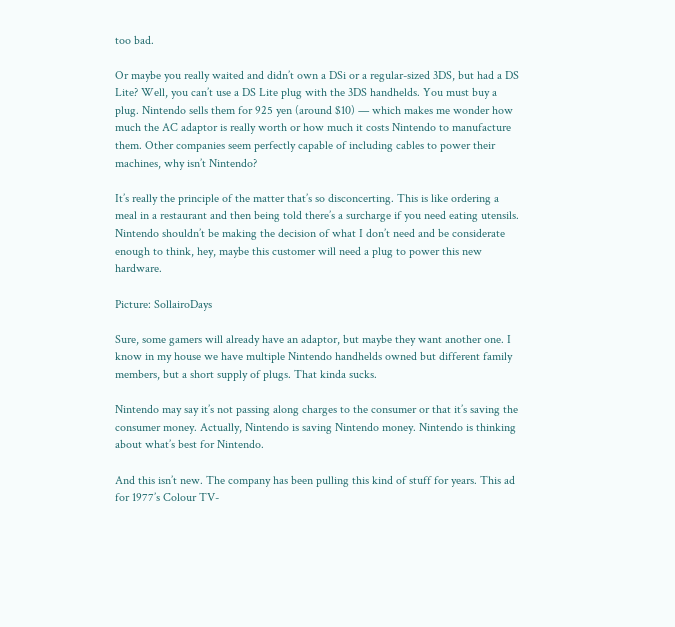too bad.

Or maybe you really waited and didn’t own a DSi or a regular-sized 3DS, but had a DS Lite? Well, you can’t use a DS Lite plug with the 3DS handhelds. You must buy a plug. Nintendo sells them for 925 yen (around $10) — which makes me wonder how much the AC adaptor is really worth or how much it costs Nintendo to manufacture them. Other companies seem perfectly capable of including cables to power their machines, why isn’t Nintendo?

It’s really the principle of the matter that’s so disconcerting. This is like ordering a meal in a restaurant and then being told there’s a surcharge if you need eating utensils. Nintendo shouldn’t be making the decision of what I don’t need and be considerate enough to think, hey, maybe this customer will need a plug to power this new hardware.

Picture: SollairoDays

Sure, some gamers will already have an adaptor, but maybe they want another one. I know in my house we have multiple Nintendo handhelds owned but different family members, but a short supply of plugs. That kinda sucks.

Nintendo may say it’s not passing along charges to the consumer or that it’s saving the consumer money. Actually, Nintendo is saving Nintendo money. Nintendo is thinking about what’s best for Nintendo.

And this isn’t new. The company has been pulling this kind of stuff for years. This ad for 1977’s Colour TV-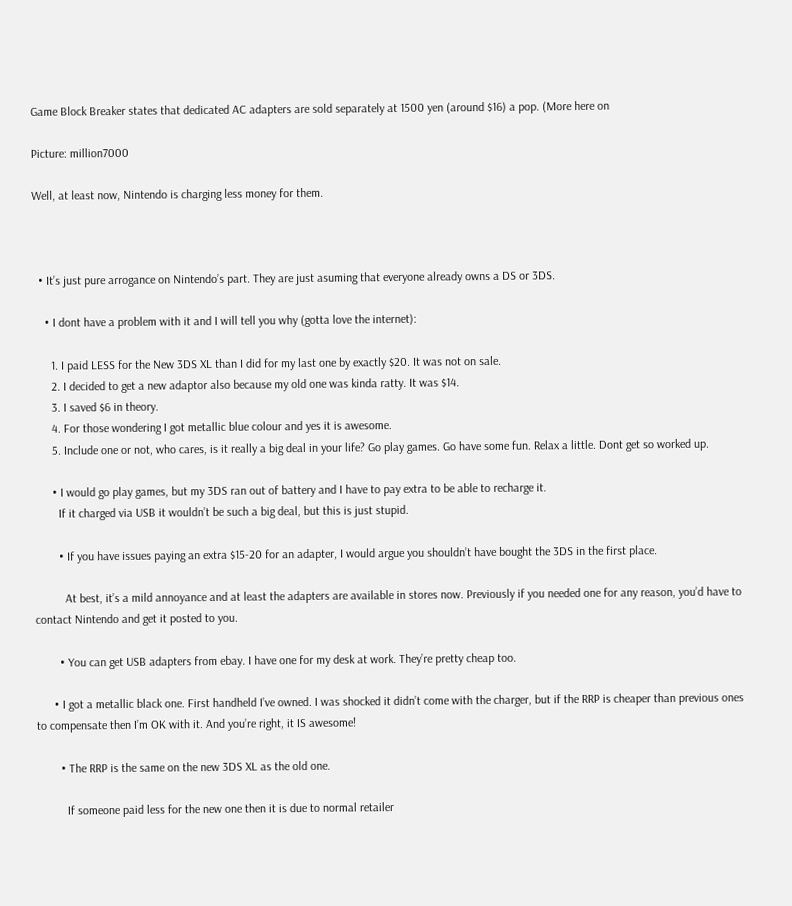Game Block Breaker states that dedicated AC adapters are sold separately at 1500 yen (around $16) a pop. (More here on

Picture: million7000

Well, at least now, Nintendo is charging less money for them.



  • It’s just pure arrogance on Nintendo’s part. They are just asuming that everyone already owns a DS or 3DS.

    • I dont have a problem with it and I will tell you why (gotta love the internet):

      1. I paid LESS for the New 3DS XL than I did for my last one by exactly $20. It was not on sale.
      2. I decided to get a new adaptor also because my old one was kinda ratty. It was $14.
      3. I saved $6 in theory.
      4. For those wondering I got metallic blue colour and yes it is awesome.
      5. Include one or not, who cares, is it really a big deal in your life? Go play games. Go have some fun. Relax a little. Dont get so worked up.

      • I would go play games, but my 3DS ran out of battery and I have to pay extra to be able to recharge it.
        If it charged via USB it wouldn’t be such a big deal, but this is just stupid.

        • If you have issues paying an extra $15-20 for an adapter, I would argue you shouldn’t have bought the 3DS in the first place.

          At best, it’s a mild annoyance and at least the adapters are available in stores now. Previously if you needed one for any reason, you’d have to contact Nintendo and get it posted to you.

        • You can get USB adapters from ebay. I have one for my desk at work. They’re pretty cheap too.

      • I got a metallic black one. First handheld I’ve owned. I was shocked it didn’t come with the charger, but if the RRP is cheaper than previous ones to compensate then I’m OK with it. And you’re right, it IS awesome!

        • The RRP is the same on the new 3DS XL as the old one.

          If someone paid less for the new one then it is due to normal retailer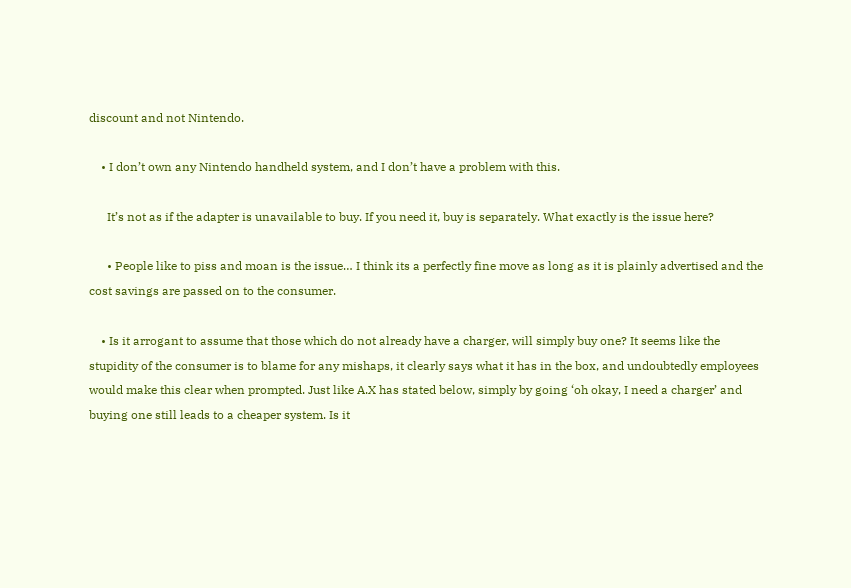discount and not Nintendo.

    • I don’t own any Nintendo handheld system, and I don’t have a problem with this.

      It’s not as if the adapter is unavailable to buy. If you need it, buy is separately. What exactly is the issue here?

      • People like to piss and moan is the issue… I think its a perfectly fine move as long as it is plainly advertised and the cost savings are passed on to the consumer.

    • Is it arrogant to assume that those which do not already have a charger, will simply buy one? It seems like the stupidity of the consumer is to blame for any mishaps, it clearly says what it has in the box, and undoubtedly employees would make this clear when prompted. Just like A.X has stated below, simply by going ‘oh okay, I need a charger’ and buying one still leads to a cheaper system. Is it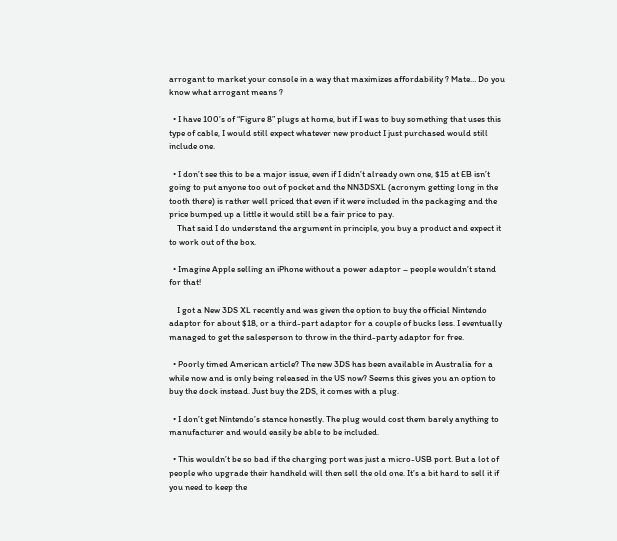arrogant to market your console in a way that maximizes affordability ? Mate… Do you know what arrogant means ?

  • I have 100’s of “Figure 8” plugs at home, but if I was to buy something that uses this type of cable, I would still expect whatever new product I just purchased would still include one.

  • I don’t see this to be a major issue, even if I didn’t already own one, $15 at EB isn’t going to put anyone too out of pocket and the NN3DSXL (acronym getting long in the tooth there) is rather well priced that even if it were included in the packaging and the price bumped up a little it would still be a fair price to pay.
    That said I do understand the argument in principle, you buy a product and expect it to work out of the box.

  • Imagine Apple selling an iPhone without a power adaptor – people wouldn’t stand for that!

    I got a New 3DS XL recently and was given the option to buy the official Nintendo adaptor for about $18, or a third-part adaptor for a couple of bucks less. I eventually managed to get the salesperson to throw in the third-party adaptor for free.

  • Poorly timed American article? The new 3DS has been available in Australia for a while now and is only being released in the US now? Seems this gives you an option to buy the dock instead. Just buy the 2DS, it comes with a plug.

  • I don’t get Nintendo’s stance honestly. The plug would cost them barely anything to manufacturer and would easily be able to be included.

  • This wouldn’t be so bad if the charging port was just a micro-USB port. But a lot of people who upgrade their handheld will then sell the old one. It’s a bit hard to sell it if you need to keep the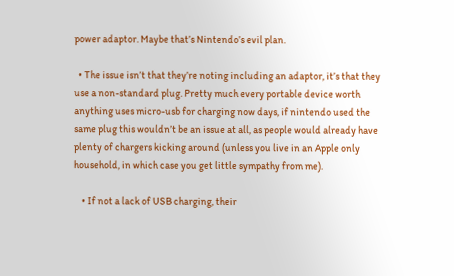power adaptor. Maybe that’s Nintendo’s evil plan.

  • The issue isn’t that they’re noting including an adaptor, it’s that they use a non-standard plug. Pretty much every portable device worth anything uses micro-usb for charging now days, if nintendo used the same plug this wouldn’t be an issue at all, as people would already have plenty of chargers kicking around (unless you live in an Apple only household, in which case you get little sympathy from me).

    • If not a lack of USB charging, their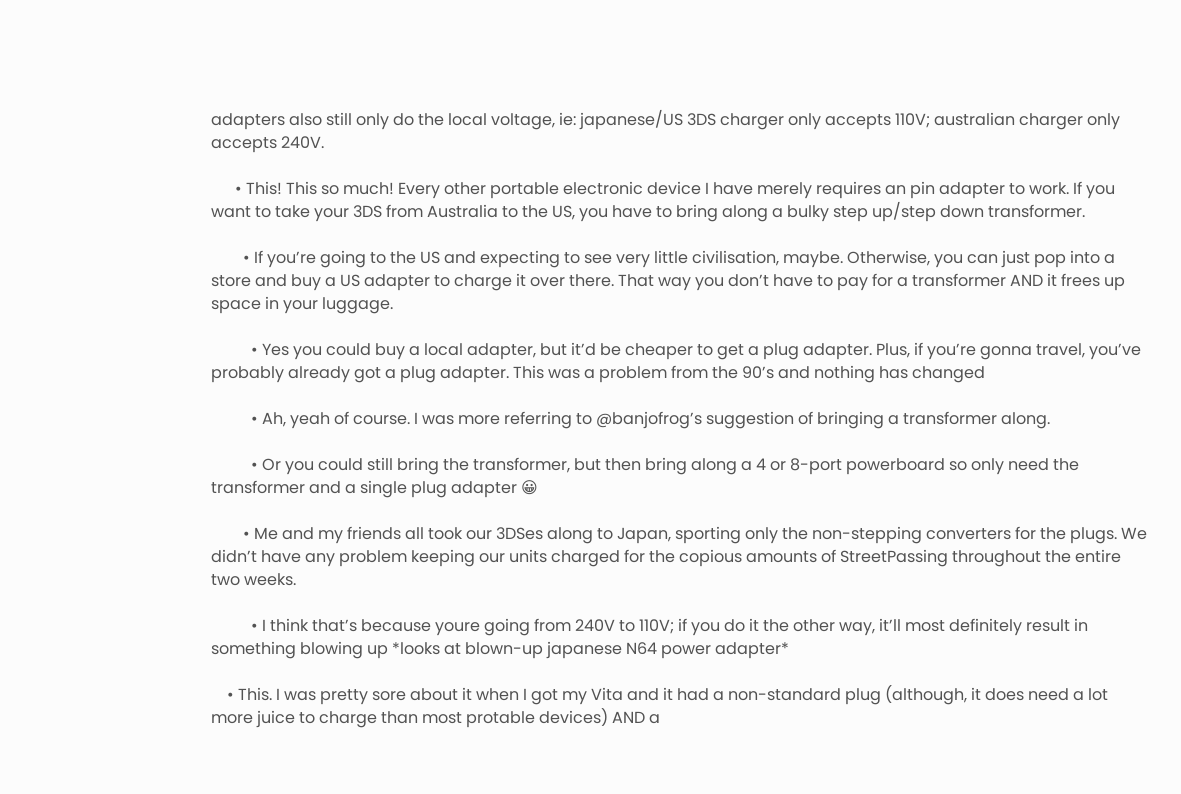adapters also still only do the local voltage, ie: japanese/US 3DS charger only accepts 110V; australian charger only accepts 240V.

      • This! This so much! Every other portable electronic device I have merely requires an pin adapter to work. If you want to take your 3DS from Australia to the US, you have to bring along a bulky step up/step down transformer.

        • If you’re going to the US and expecting to see very little civilisation, maybe. Otherwise, you can just pop into a store and buy a US adapter to charge it over there. That way you don’t have to pay for a transformer AND it frees up space in your luggage.

          • Yes you could buy a local adapter, but it’d be cheaper to get a plug adapter. Plus, if you’re gonna travel, you’ve probably already got a plug adapter. This was a problem from the 90’s and nothing has changed

          • Ah, yeah of course. I was more referring to @banjofrog’s suggestion of bringing a transformer along.

          • Or you could still bring the transformer, but then bring along a 4 or 8-port powerboard so only need the transformer and a single plug adapter 😀

        • Me and my friends all took our 3DSes along to Japan, sporting only the non-stepping converters for the plugs. We didn’t have any problem keeping our units charged for the copious amounts of StreetPassing throughout the entire two weeks.

          • I think that’s because youre going from 240V to 110V; if you do it the other way, it’ll most definitely result in something blowing up *looks at blown-up japanese N64 power adapter*

    • This. I was pretty sore about it when I got my Vita and it had a non-standard plug (although, it does need a lot more juice to charge than most protable devices) AND a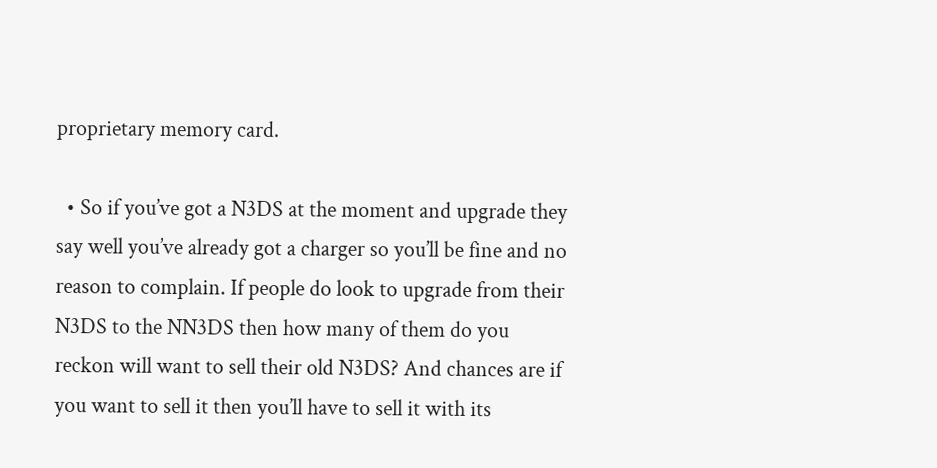proprietary memory card.

  • So if you’ve got a N3DS at the moment and upgrade they say well you’ve already got a charger so you’ll be fine and no reason to complain. If people do look to upgrade from their N3DS to the NN3DS then how many of them do you reckon will want to sell their old N3DS? And chances are if you want to sell it then you’ll have to sell it with its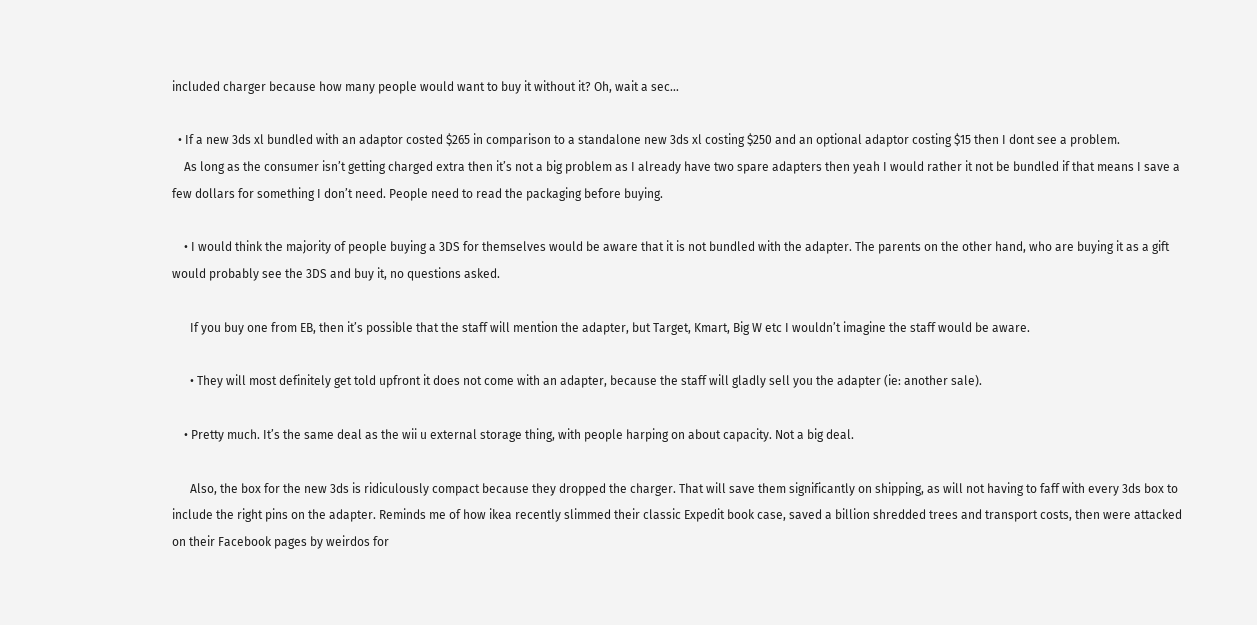included charger because how many people would want to buy it without it? Oh, wait a sec…

  • If a new 3ds xl bundled with an adaptor costed $265 in comparison to a standalone new 3ds xl costing $250 and an optional adaptor costing $15 then I dont see a problem.
    As long as the consumer isn’t getting charged extra then it’s not a big problem as I already have two spare adapters then yeah I would rather it not be bundled if that means I save a few dollars for something I don’t need. People need to read the packaging before buying.

    • I would think the majority of people buying a 3DS for themselves would be aware that it is not bundled with the adapter. The parents on the other hand, who are buying it as a gift would probably see the 3DS and buy it, no questions asked.

      If you buy one from EB, then it’s possible that the staff will mention the adapter, but Target, Kmart, Big W etc I wouldn’t imagine the staff would be aware.

      • They will most definitely get told upfront it does not come with an adapter, because the staff will gladly sell you the adapter (ie: another sale).

    • Pretty much. It’s the same deal as the wii u external storage thing, with people harping on about capacity. Not a big deal.

      Also, the box for the new 3ds is ridiculously compact because they dropped the charger. That will save them significantly on shipping, as will not having to faff with every 3ds box to include the right pins on the adapter. Reminds me of how ikea recently slimmed their classic Expedit book case, saved a billion shredded trees and transport costs, then were attacked on their Facebook pages by weirdos for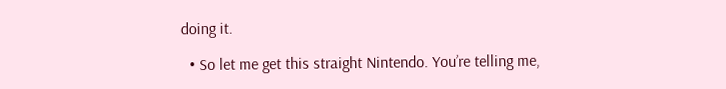doing it.

  • So let me get this straight Nintendo. You’re telling me,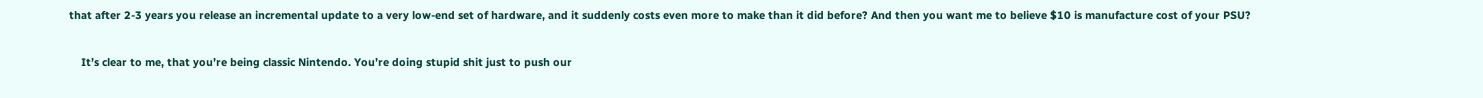that after 2-3 years you release an incremental update to a very low-end set of hardware, and it suddenly costs even more to make than it did before? And then you want me to believe $10 is manufacture cost of your PSU?

    It’s clear to me, that you’re being classic Nintendo. You’re doing stupid shit just to push our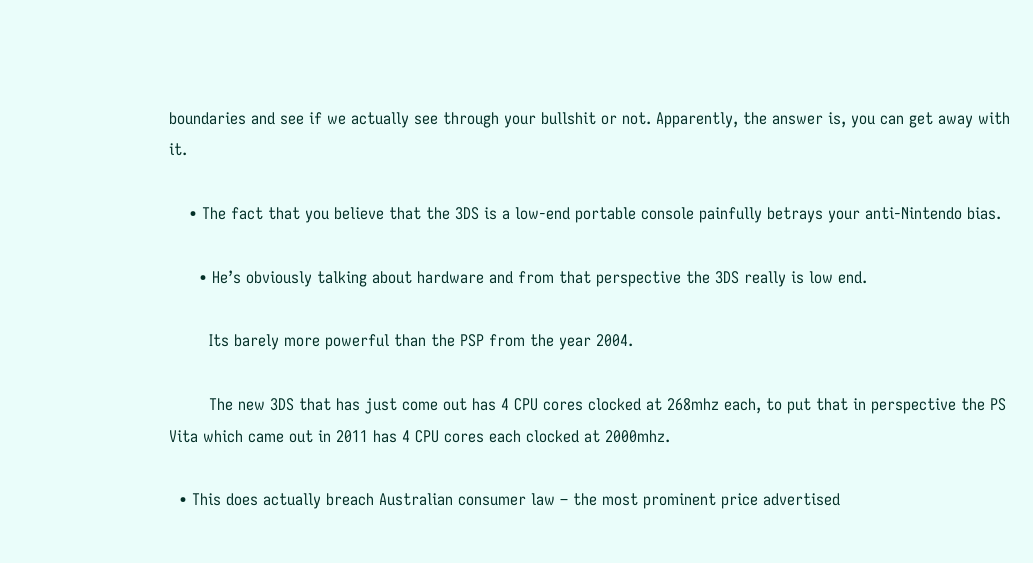boundaries and see if we actually see through your bullshit or not. Apparently, the answer is, you can get away with it.

    • The fact that you believe that the 3DS is a low-end portable console painfully betrays your anti-Nintendo bias.

      • He’s obviously talking about hardware and from that perspective the 3DS really is low end.

        Its barely more powerful than the PSP from the year 2004.

        The new 3DS that has just come out has 4 CPU cores clocked at 268mhz each, to put that in perspective the PS Vita which came out in 2011 has 4 CPU cores each clocked at 2000mhz.

  • This does actually breach Australian consumer law – the most prominent price advertised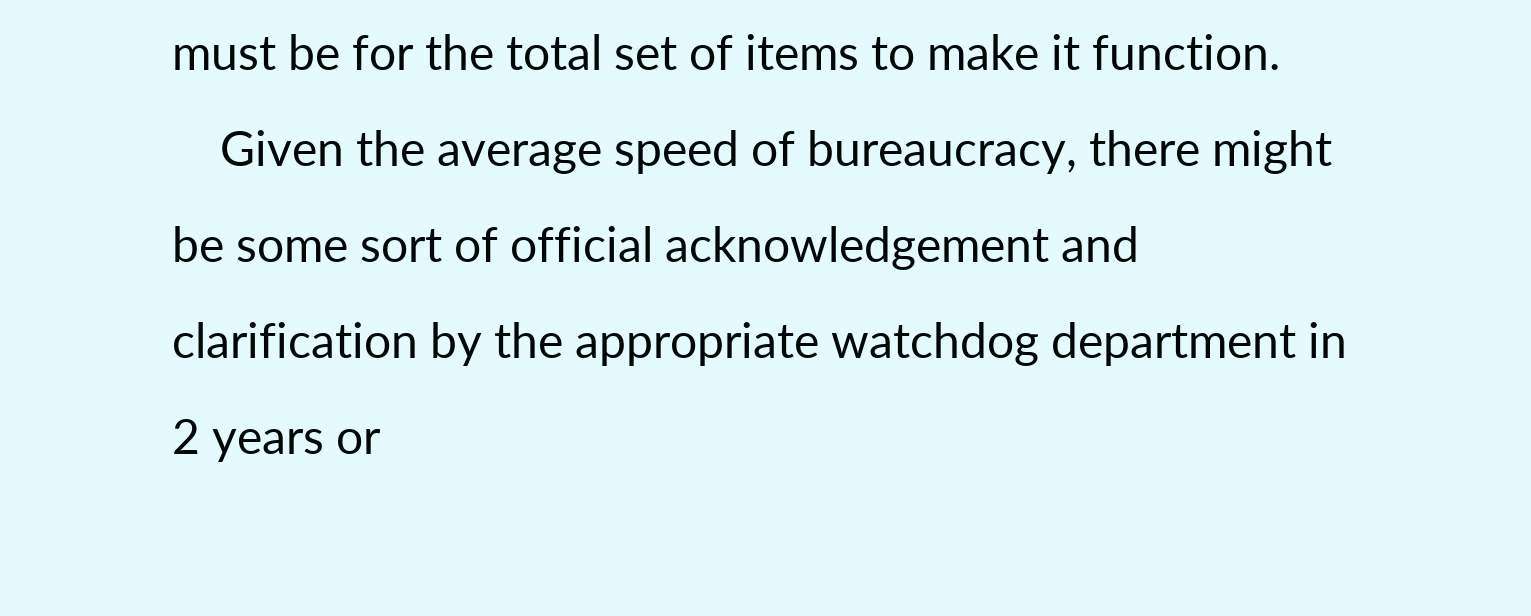must be for the total set of items to make it function.
    Given the average speed of bureaucracy, there might be some sort of official acknowledgement and clarification by the appropriate watchdog department in 2 years or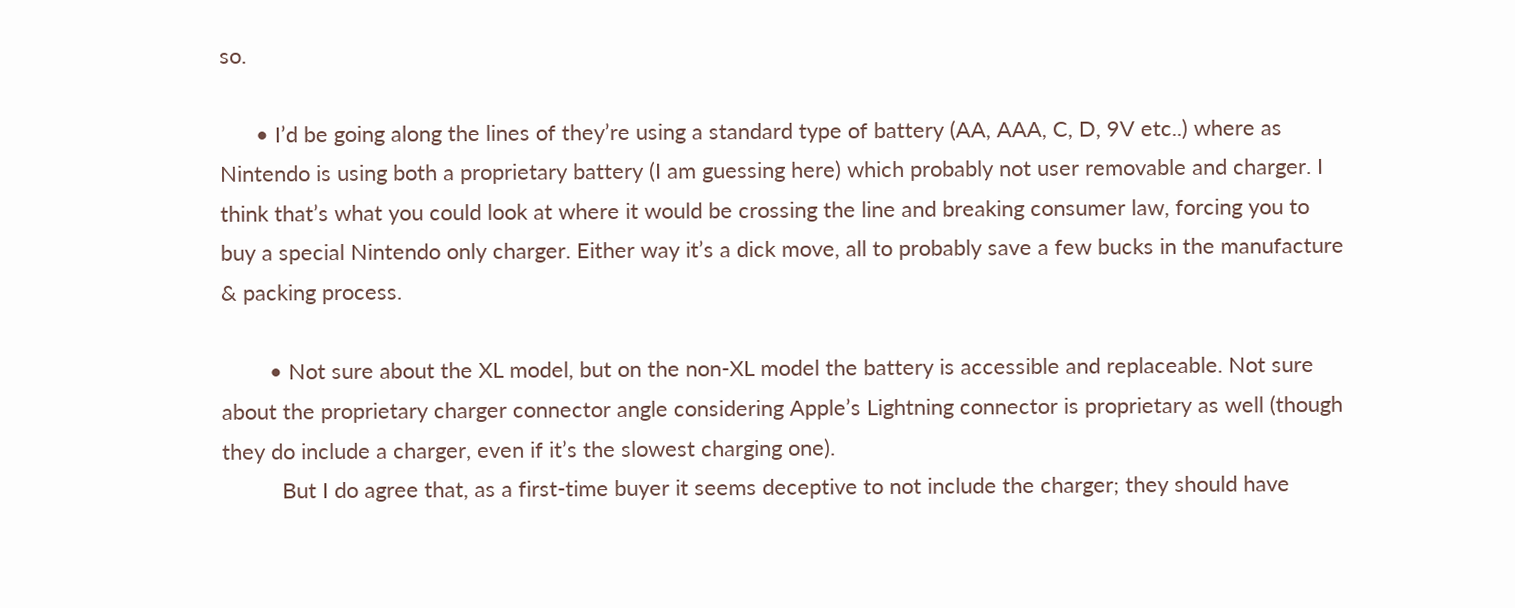so.

      • I’d be going along the lines of they’re using a standard type of battery (AA, AAA, C, D, 9V etc..) where as Nintendo is using both a proprietary battery (I am guessing here) which probably not user removable and charger. I think that’s what you could look at where it would be crossing the line and breaking consumer law, forcing you to buy a special Nintendo only charger. Either way it’s a dick move, all to probably save a few bucks in the manufacture & packing process.

        • Not sure about the XL model, but on the non-XL model the battery is accessible and replaceable. Not sure about the proprietary charger connector angle considering Apple’s Lightning connector is proprietary as well (though they do include a charger, even if it’s the slowest charging one).
          But I do agree that, as a first-time buyer it seems deceptive to not include the charger; they should have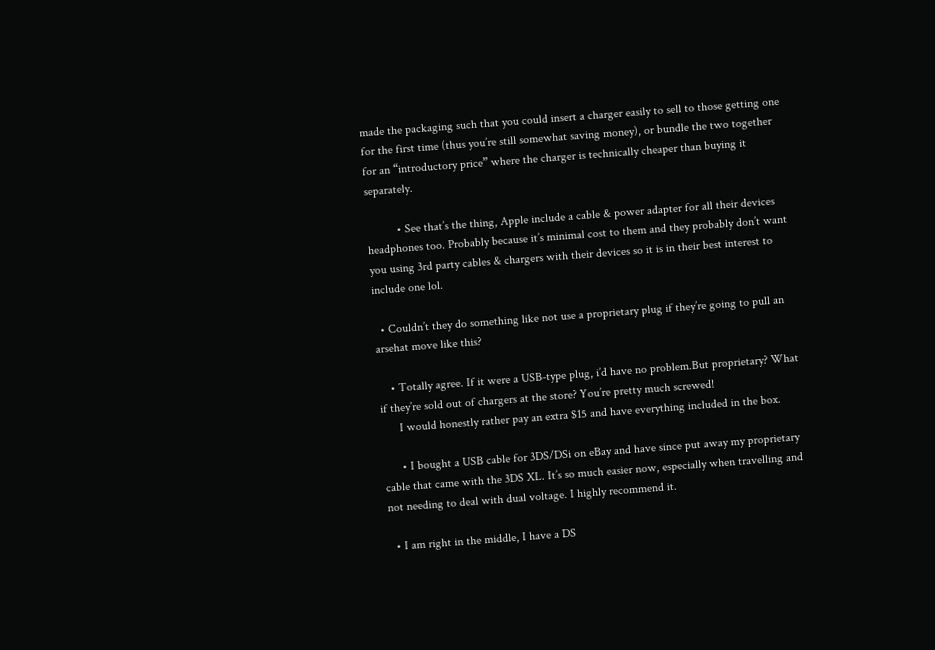made the packaging such that you could insert a charger easily to sell to those getting one for the first time (thus you’re still somewhat saving money), or bundle the two together for an “introductory price” where the charger is technically cheaper than buying it separately.

          • See that’s the thing, Apple include a cable & power adapter for all their devices headphones too. Probably because it’s minimal cost to them and they probably don’t want you using 3rd party cables & chargers with their devices so it is in their best interest to include one lol.

  • Couldn’t they do something like not use a proprietary plug if they’re going to pull an arsehat move like this?

    • Totally agree. If it were a USB-type plug, i’d have no problem.But proprietary? What if they’re sold out of chargers at the store? You’re pretty much screwed!
      I would honestly rather pay an extra $15 and have everything included in the box.

      • I bought a USB cable for 3DS/DSi on eBay and have since put away my proprietary cable that came with the 3DS XL. It’s so much easier now, especially when travelling and not needing to deal with dual voltage. I highly recommend it.

  • I am right in the middle, I have a DS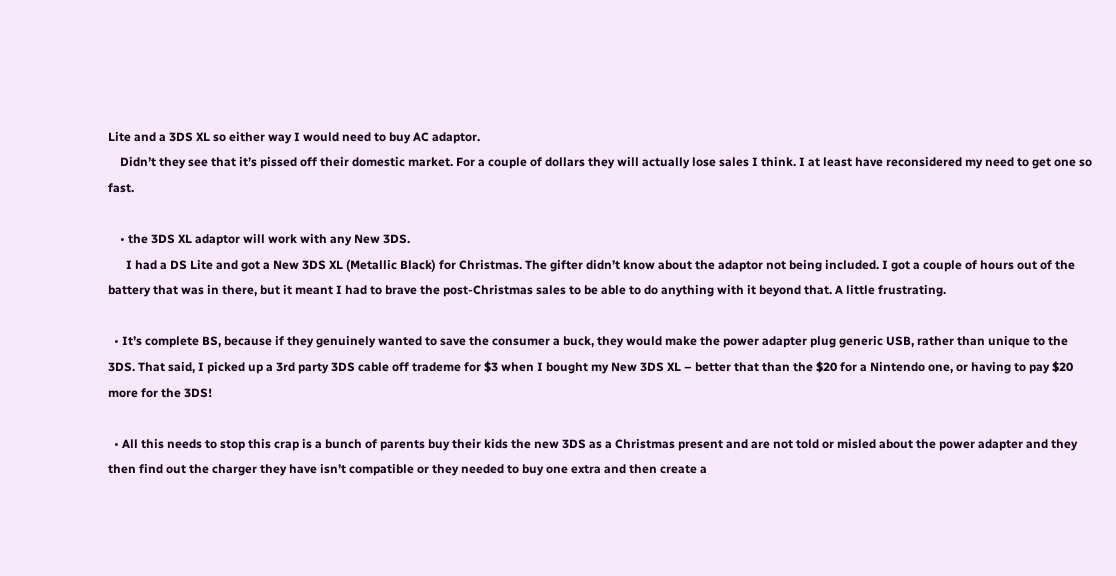Lite and a 3DS XL so either way I would need to buy AC adaptor.
    Didn’t they see that it’s pissed off their domestic market. For a couple of dollars they will actually lose sales I think. I at least have reconsidered my need to get one so fast.

    • the 3DS XL adaptor will work with any New 3DS.
      I had a DS Lite and got a New 3DS XL (Metallic Black) for Christmas. The gifter didn’t know about the adaptor not being included. I got a couple of hours out of the battery that was in there, but it meant I had to brave the post-Christmas sales to be able to do anything with it beyond that. A little frustrating.

  • It’s complete BS, because if they genuinely wanted to save the consumer a buck, they would make the power adapter plug generic USB, rather than unique to the 3DS. That said, I picked up a 3rd party 3DS cable off trademe for $3 when I bought my New 3DS XL – better that than the $20 for a Nintendo one, or having to pay $20 more for the 3DS!

  • All this needs to stop this crap is a bunch of parents buy their kids the new 3DS as a Christmas present and are not told or misled about the power adapter and they then find out the charger they have isn’t compatible or they needed to buy one extra and then create a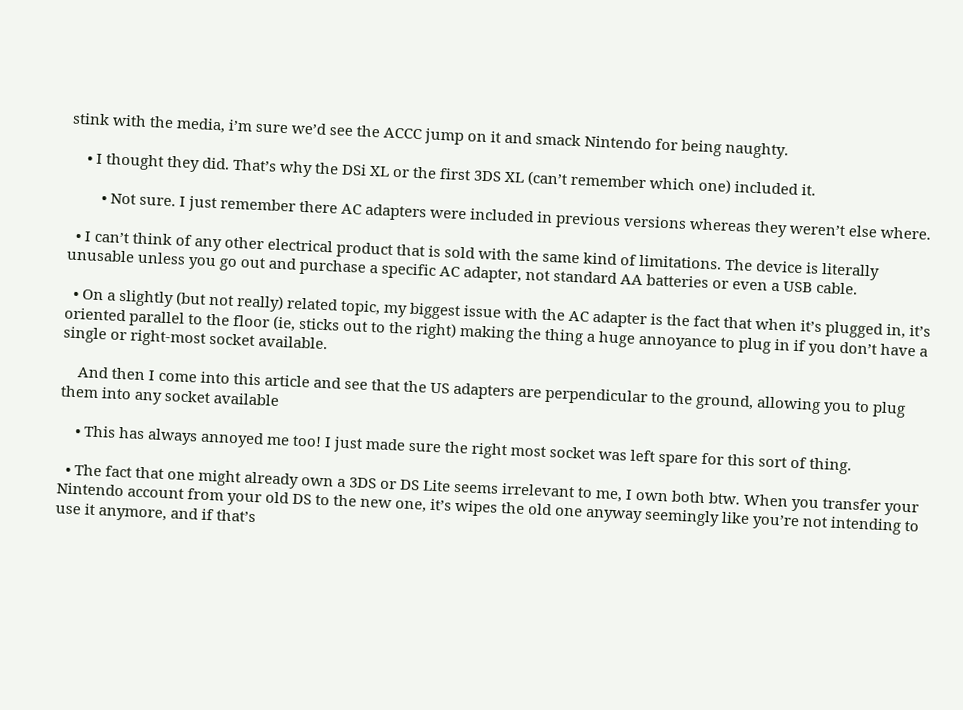stink with the media, i’m sure we’d see the ACCC jump on it and smack Nintendo for being naughty.

    • I thought they did. That’s why the DSi XL or the first 3DS XL (can’t remember which one) included it.

        • Not sure. I just remember there AC adapters were included in previous versions whereas they weren’t else where.

  • I can’t think of any other electrical product that is sold with the same kind of limitations. The device is literally unusable unless you go out and purchase a specific AC adapter, not standard AA batteries or even a USB cable.

  • On a slightly (but not really) related topic, my biggest issue with the AC adapter is the fact that when it’s plugged in, it’s oriented parallel to the floor (ie, sticks out to the right) making the thing a huge annoyance to plug in if you don’t have a single or right-most socket available.

    And then I come into this article and see that the US adapters are perpendicular to the ground, allowing you to plug them into any socket available

    • This has always annoyed me too! I just made sure the right most socket was left spare for this sort of thing.

  • The fact that one might already own a 3DS or DS Lite seems irrelevant to me, I own both btw. When you transfer your Nintendo account from your old DS to the new one, it’s wipes the old one anyway seemingly like you’re not intending to use it anymore, and if that’s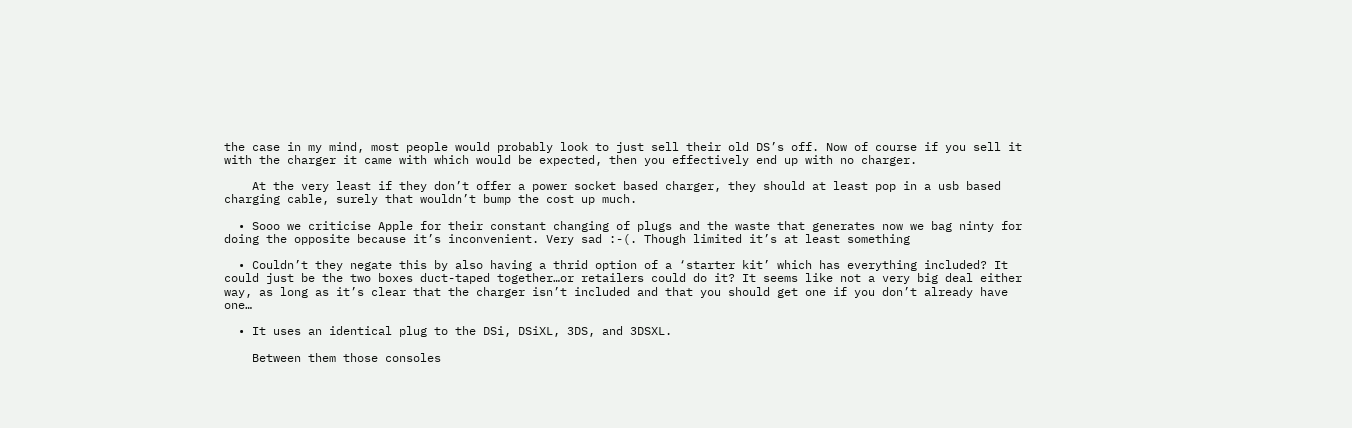the case in my mind, most people would probably look to just sell their old DS’s off. Now of course if you sell it with the charger it came with which would be expected, then you effectively end up with no charger.

    At the very least if they don’t offer a power socket based charger, they should at least pop in a usb based charging cable, surely that wouldn’t bump the cost up much.

  • Sooo we criticise Apple for their constant changing of plugs and the waste that generates now we bag ninty for doing the opposite because it’s inconvenient. Very sad :-(. Though limited it’s at least something

  • Couldn’t they negate this by also having a thrid option of a ‘starter kit’ which has everything included? It could just be the two boxes duct-taped together…or retailers could do it? It seems like not a very big deal either way, as long as it’s clear that the charger isn’t included and that you should get one if you don’t already have one…

  • It uses an identical plug to the DSi, DSiXL, 3DS, and 3DSXL.

    Between them those consoles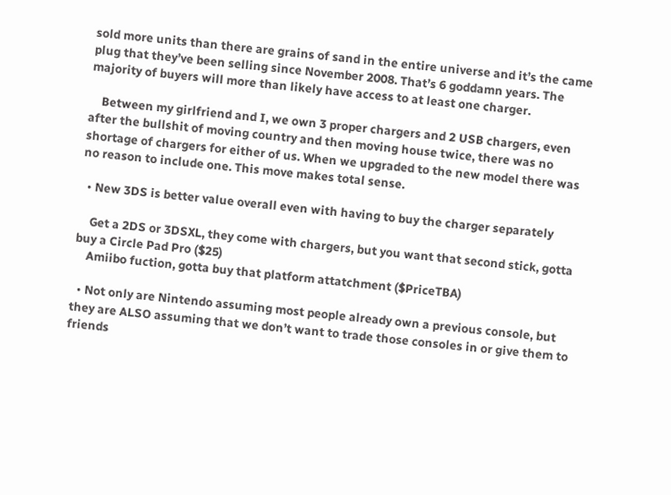sold more units than there are grains of sand in the entire universe and it’s the came plug that they’ve been selling since November 2008. That’s 6 goddamn years. The majority of buyers will more than likely have access to at least one charger.

    Between my girlfriend and I, we own 3 proper chargers and 2 USB chargers, even after the bullshit of moving country and then moving house twice, there was no shortage of chargers for either of us. When we upgraded to the new model there was no reason to include one. This move makes total sense.

  • New 3DS is better value overall even with having to buy the charger separately

    Get a 2DS or 3DSXL, they come with chargers, but you want that second stick, gotta buy a Circle Pad Pro ($25)
    Amiibo fuction, gotta buy that platform attatchment ($PriceTBA)

  • Not only are Nintendo assuming most people already own a previous console, but they are ALSO assuming that we don’t want to trade those consoles in or give them to friends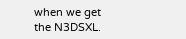when we get the N3DSXL.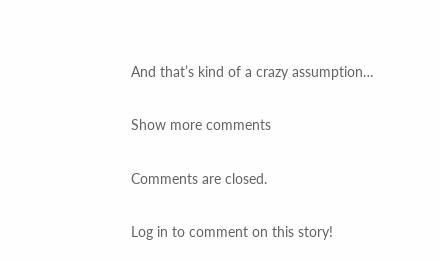And that’s kind of a crazy assumption…

Show more comments

Comments are closed.

Log in to comment on this story!